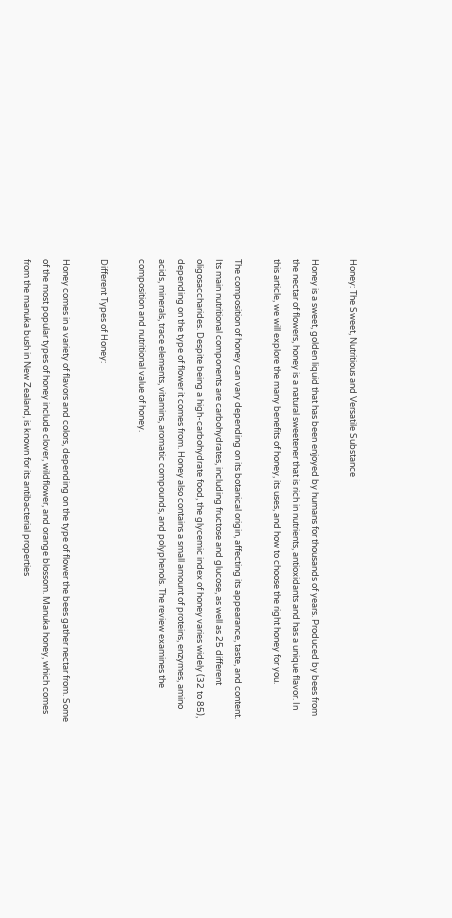Honey: The Sweet, Nutritious and Versatile Substance

Honey is a sweet, golden liquid that has been enjoyed by humans for thousands of years. Produced by bees from the nectar of flowers, honey is a natural sweetener that is rich in nutrients, antioxidants and has a unique flavor. In this article, we will explore the many benefits of honey, its uses, and how to choose the right honey for you.

The composition of honey can vary depending on its botanical origin, affecting its appearance, taste, and content. Its main nutritional components are carbohydrates, including fructose and glucose, as well as 25 different oligosaccharides. Despite being a high-carbohydrate food, the glycemic index of honey varies widely (32 to 85), depending on the type of flower it comes from. Honey also contains a small amount of proteins, enzymes, amino acids, minerals, trace elements, vitamins, aromatic compounds, and polyphenols. The review examines the composition and nutritional value of honey.

Different Types of Honey:

Honey comes in a variety of flavors and colors, depending on the type of flower the bees gather nectar from. Some of the most popular types of honey include clover, wildflower, and orange blossom. Manuka honey, which comes from the manuka bush in New Zealand, is known for its antibacterial properties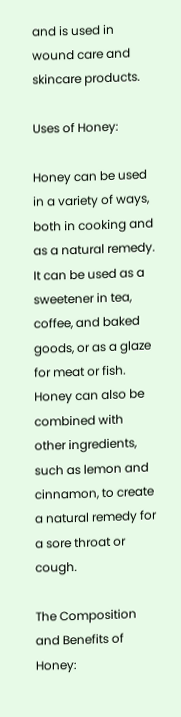and is used in wound care and skincare products.

Uses of Honey:

Honey can be used in a variety of ways, both in cooking and as a natural remedy. It can be used as a sweetener in tea, coffee, and baked goods, or as a glaze for meat or fish. Honey can also be combined with other ingredients, such as lemon and cinnamon, to create a natural remedy for a sore throat or cough.

The Composition and Benefits of Honey: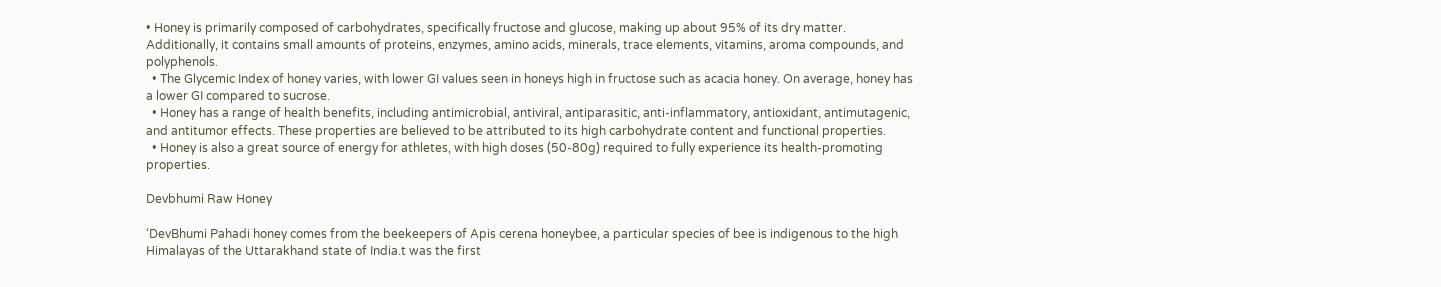• Honey is primarily composed of carbohydrates, specifically fructose and glucose, making up about 95% of its dry matter. Additionally, it contains small amounts of proteins, enzymes, amino acids, minerals, trace elements, vitamins, aroma compounds, and polyphenols.
  • The Glycemic Index of honey varies, with lower GI values seen in honeys high in fructose such as acacia honey. On average, honey has a lower GI compared to sucrose.
  • Honey has a range of health benefits, including antimicrobial, antiviral, antiparasitic, anti-inflammatory, antioxidant, antimutagenic, and antitumor effects. These properties are believed to be attributed to its high carbohydrate content and functional properties.
  • Honey is also a great source of energy for athletes, with high doses (50-80g) required to fully experience its health-promoting properties.

Devbhumi Raw Honey

‘DevBhumi Pahadi honey comes from the beekeepers of Apis cerena honeybee, a particular species of bee is indigenous to the high Himalayas of the Uttarakhand state of India.t was the first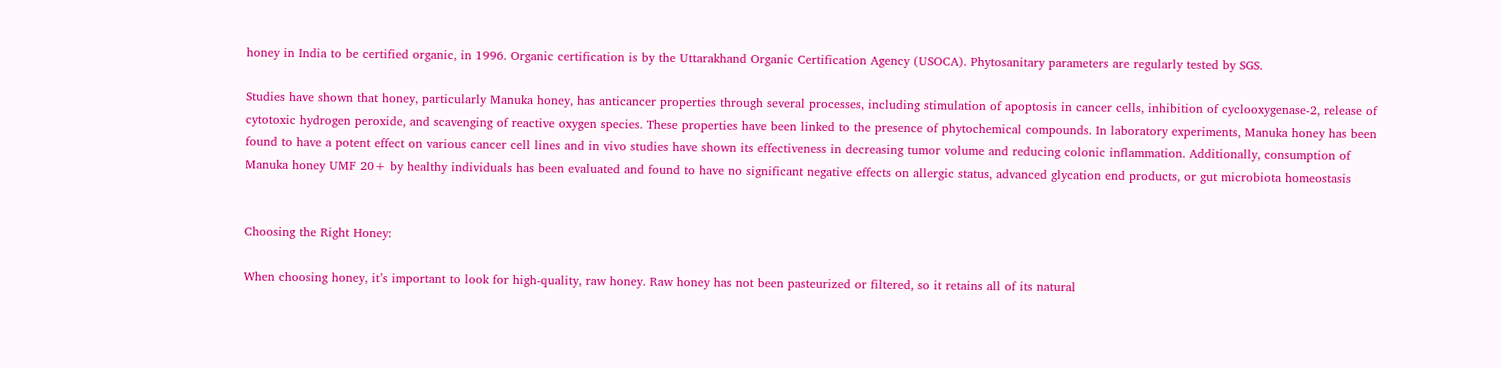honey in India to be certified organic, in 1996. Organic certification is by the Uttarakhand Organic Certification Agency (USOCA). Phytosanitary parameters are regularly tested by SGS.

Studies have shown that honey, particularly Manuka honey, has anticancer properties through several processes, including stimulation of apoptosis in cancer cells, inhibition of cyclooxygenase-2, release of cytotoxic hydrogen peroxide, and scavenging of reactive oxygen species. These properties have been linked to the presence of phytochemical compounds. In laboratory experiments, Manuka honey has been found to have a potent effect on various cancer cell lines and in vivo studies have shown its effectiveness in decreasing tumor volume and reducing colonic inflammation. Additionally, consumption of Manuka honey UMF 20+ by healthy individuals has been evaluated and found to have no significant negative effects on allergic status, advanced glycation end products, or gut microbiota homeostasis


Choosing the Right Honey:

When choosing honey, it’s important to look for high-quality, raw honey. Raw honey has not been pasteurized or filtered, so it retains all of its natural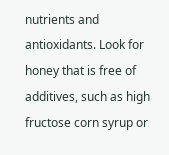nutrients and antioxidants. Look for honey that is free of additives, such as high fructose corn syrup or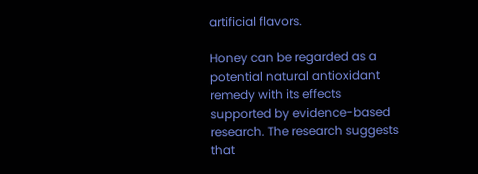artificial flavors.

Honey can be regarded as a potential natural antioxidant remedy with its effects supported by evidence-based research. The research suggests that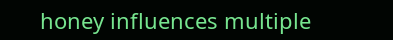honey influences multiple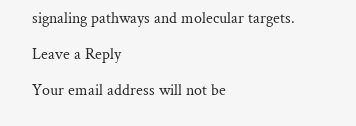signaling pathways and molecular targets.

Leave a Reply

Your email address will not be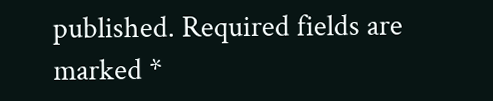published. Required fields are marked *